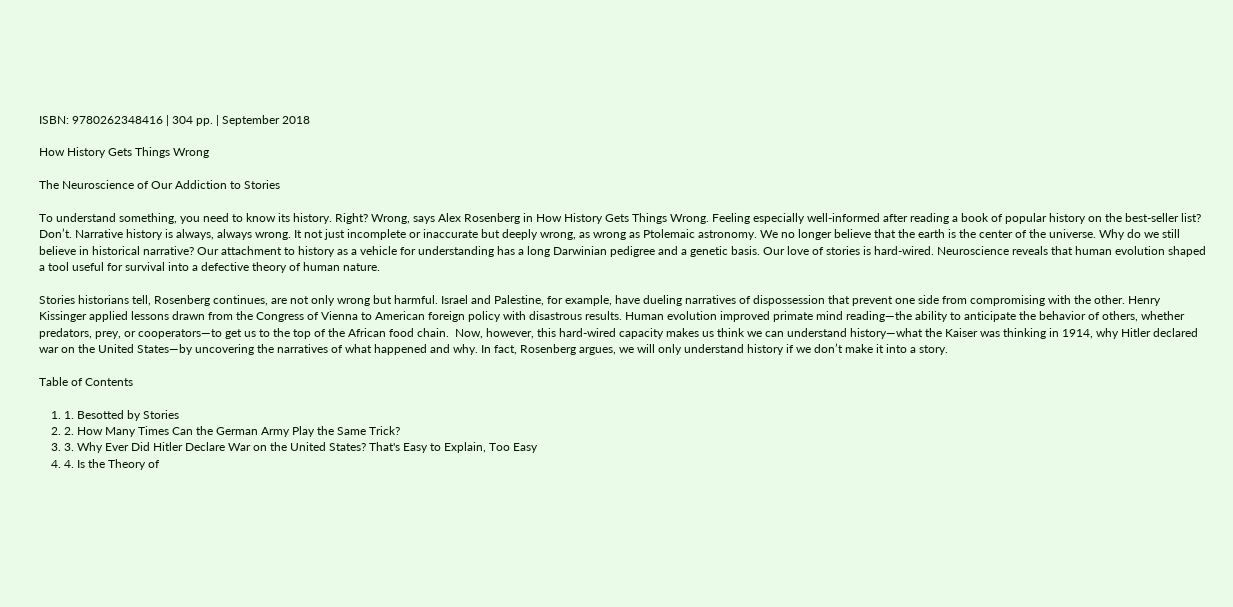ISBN: 9780262348416 | 304 pp. | September 2018

How History Gets Things Wrong

The Neuroscience of Our Addiction to Stories

To understand something, you need to know its history. Right? Wrong, says Alex Rosenberg in How History Gets Things Wrong. Feeling especially well-informed after reading a book of popular history on the best-seller list? Don’t. Narrative history is always, always wrong. It not just incomplete or inaccurate but deeply wrong, as wrong as Ptolemaic astronomy. We no longer believe that the earth is the center of the universe. Why do we still believe in historical narrative? Our attachment to history as a vehicle for understanding has a long Darwinian pedigree and a genetic basis. Our love of stories is hard-wired. Neuroscience reveals that human evolution shaped a tool useful for survival into a defective theory of human nature.

Stories historians tell, Rosenberg continues, are not only wrong but harmful. Israel and Palestine, for example, have dueling narratives of dispossession that prevent one side from compromising with the other. Henry Kissinger applied lessons drawn from the Congress of Vienna to American foreign policy with disastrous results. Human evolution improved primate mind reading—the ability to anticipate the behavior of others, whether predators, prey, or cooperators—to get us to the top of the African food chain.  Now, however, this hard-wired capacity makes us think we can understand history—what the Kaiser was thinking in 1914, why Hitler declared war on the United States—by uncovering the narratives of what happened and why. In fact, Rosenberg argues, we will only understand history if we don’t make it into a story.

Table of Contents

    1. 1. Besotted by Stories
    2. 2. How Many Times Can the German Army Play the Same Trick?
    3. 3. Why Ever Did Hitler Declare War on the United States? That's Easy to Explain, Too Easy
    4. 4. Is the Theory of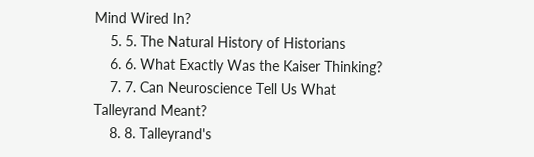Mind Wired In?
    5. 5. The Natural History of Historians
    6. 6. What Exactly Was the Kaiser Thinking?
    7. 7. Can Neuroscience Tell Us What Talleyrand Meant?
    8. 8. Talleyrand's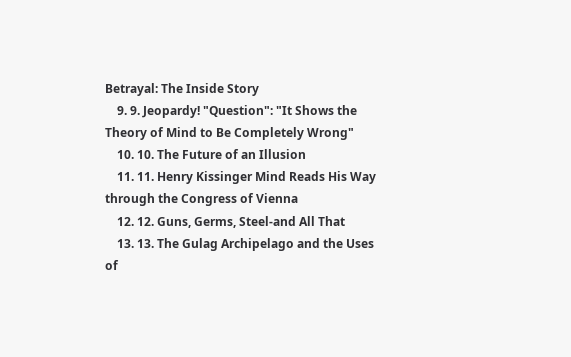Betrayal: The Inside Story
    9. 9. Jeopardy! "Question": "It Shows the Theory of Mind to Be Completely Wrong"
    10. 10. The Future of an Illusion
    11. 11. Henry Kissinger Mind Reads His Way through the Congress of Vienna
    12. 12. Guns, Germs, Steel-and All That
    13. 13. The Gulag Archipelago and the Uses of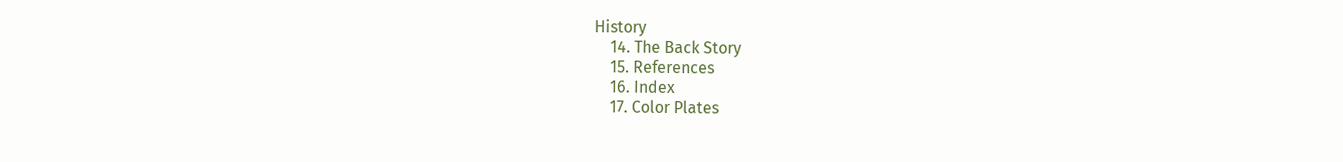History
    14. The Back Story
    15. References
    16. Index
    17. Color Plates